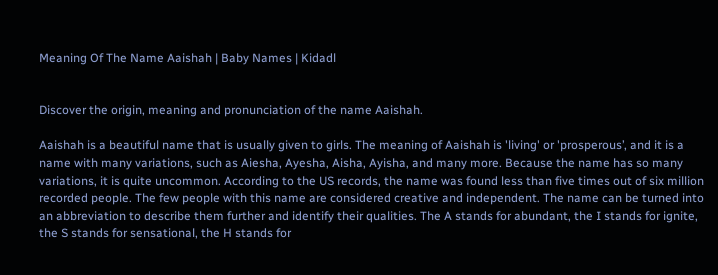Meaning Of The Name Aaishah | Baby Names | Kidadl


Discover the origin, meaning and pronunciation of the name Aaishah.

Aaishah is a beautiful name that is usually given to girls. The meaning of Aaishah is 'living' or 'prosperous’, and it is a name with many variations, such as Aiesha, Ayesha, Aisha, Ayisha, and many more. Because the name has so many variations, it is quite uncommon. According to the US records, the name was found less than five times out of six million recorded people. The few people with this name are considered creative and independent. The name can be turned into an abbreviation to describe them further and identify their qualities. The A stands for abundant, the I stands for ignite, the S stands for sensational, the H stands for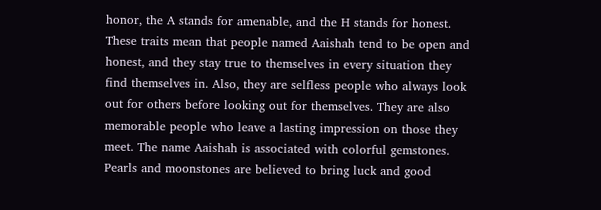honor, the A stands for amenable, and the H stands for honest. These traits mean that people named Aaishah tend to be open and honest, and they stay true to themselves in every situation they find themselves in. Also, they are selfless people who always look out for others before looking out for themselves. They are also memorable people who leave a lasting impression on those they meet. The name Aaishah is associated with colorful gemstones. Pearls and moonstones are believed to bring luck and good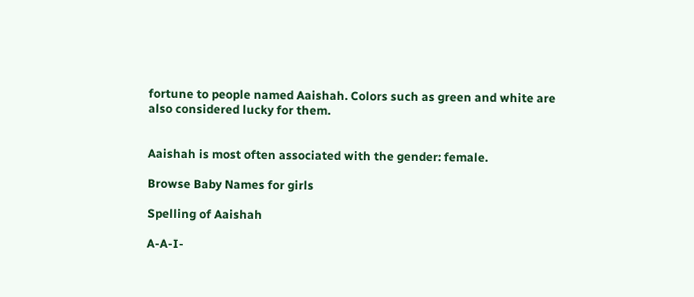fortune to people named Aaishah. Colors such as green and white are also considered lucky for them.


Aaishah is most often associated with the gender: female.

Browse Baby Names for girls

Spelling of Aaishah

A-A-I-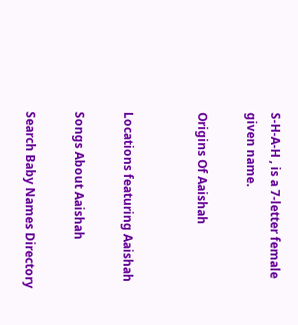S-H-A-H , is a 7-letter female given name.

Origins Of Aaishah


Locations featuring Aaishah

Songs About Aaishah

Search Baby Names Directory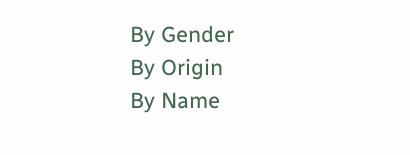By Gender
By Origin
By Name